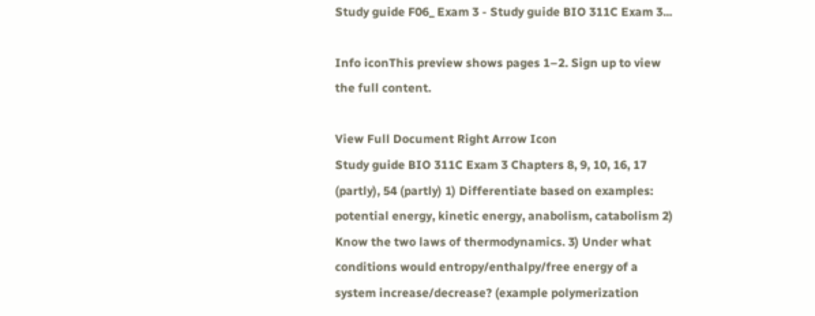Study guide F06_ Exam 3 - Study guide BIO 311C Exam 3...

Info iconThis preview shows pages 1–2. Sign up to view the full content.

View Full Document Right Arrow Icon
Study guide BIO 311C Exam 3 Chapters 8, 9, 10, 16, 17 (partly), 54 (partly) 1) Differentiate based on examples: potential energy, kinetic energy, anabolism, catabolism 2) Know the two laws of thermodynamics. 3) Under what conditions would entropy/enthalpy/free energy of a system increase/decrease? (example polymerization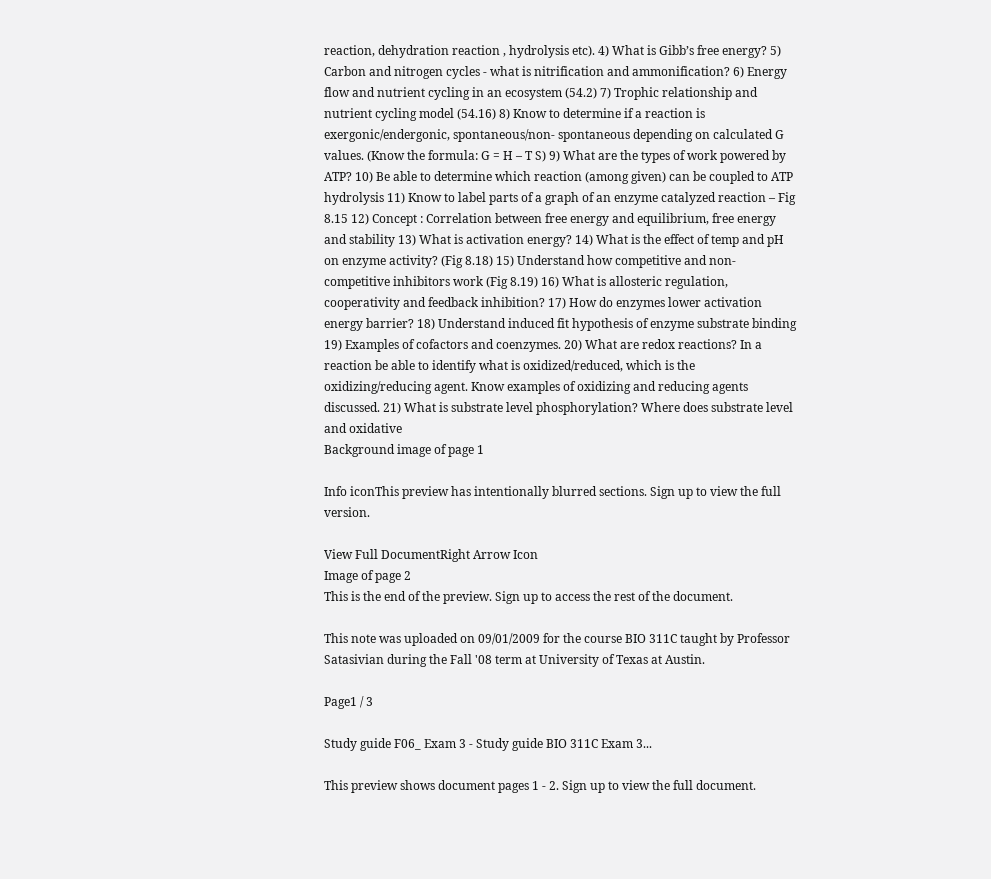reaction, dehydration reaction , hydrolysis etc). 4) What is Gibb’s free energy? 5) Carbon and nitrogen cycles - what is nitrification and ammonification? 6) Energy flow and nutrient cycling in an ecosystem (54.2) 7) Trophic relationship and nutrient cycling model (54.16) 8) Know to determine if a reaction is exergonic/endergonic, spontaneous/non- spontaneous depending on calculated G values. (Know the formula: G = H – T S) 9) What are the types of work powered by ATP? 10) Be able to determine which reaction (among given) can be coupled to ATP hydrolysis 11) Know to label parts of a graph of an enzyme catalyzed reaction – Fig 8.15 12) Concept : Correlation between free energy and equilibrium, free energy and stability 13) What is activation energy? 14) What is the effect of temp and pH on enzyme activity? (Fig 8.18) 15) Understand how competitive and non-competitive inhibitors work (Fig 8.19) 16) What is allosteric regulation, cooperativity and feedback inhibition? 17) How do enzymes lower activation energy barrier? 18) Understand induced fit hypothesis of enzyme substrate binding 19) Examples of cofactors and coenzymes. 20) What are redox reactions? In a reaction be able to identify what is oxidized/reduced, which is the oxidizing/reducing agent. Know examples of oxidizing and reducing agents discussed. 21) What is substrate level phosphorylation? Where does substrate level and oxidative
Background image of page 1

Info iconThis preview has intentionally blurred sections. Sign up to view the full version.

View Full DocumentRight Arrow Icon
Image of page 2
This is the end of the preview. Sign up to access the rest of the document.

This note was uploaded on 09/01/2009 for the course BIO 311C taught by Professor Satasivian during the Fall '08 term at University of Texas at Austin.

Page1 / 3

Study guide F06_ Exam 3 - Study guide BIO 311C Exam 3...

This preview shows document pages 1 - 2. Sign up to view the full document.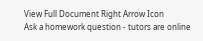View Full Document Right Arrow Icon
Ask a homework question - tutors are online